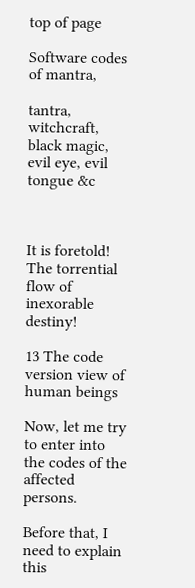top of page

Software codes of mantra,

tantra, witchcraft, black magic, evil eye, evil tongue &c



It is foretold! The torrential flow of inexorable destiny!

13 The code version view of human beings

Now, let me try to enter into the codes of the affected persons.

Before that, I need to explain this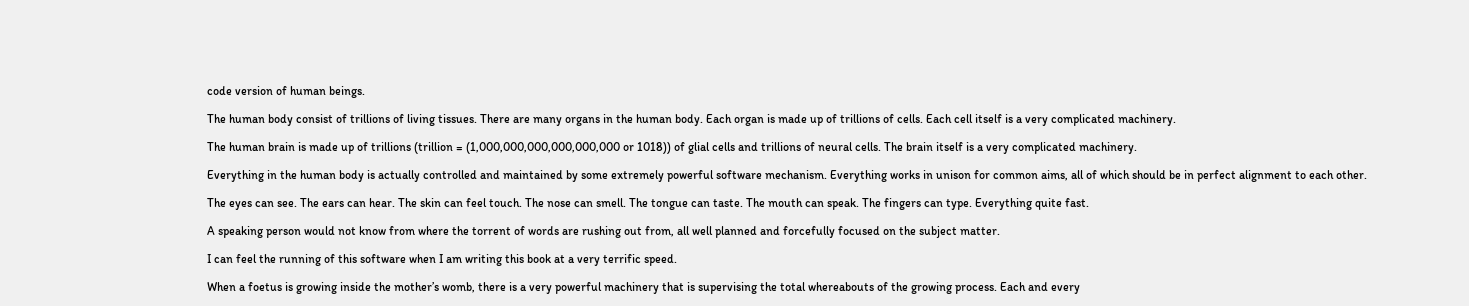code version of human beings.

The human body consist of trillions of living tissues. There are many organs in the human body. Each organ is made up of trillions of cells. Each cell itself is a very complicated machinery.

The human brain is made up of trillions (trillion = (1,000,000,000,000,000,000 or 1018)) of glial cells and trillions of neural cells. The brain itself is a very complicated machinery.

Everything in the human body is actually controlled and maintained by some extremely powerful software mechanism. Everything works in unison for common aims, all of which should be in perfect alignment to each other.

The eyes can see. The ears can hear. The skin can feel touch. The nose can smell. The tongue can taste. The mouth can speak. The fingers can type. Everything quite fast.

A speaking person would not know from where the torrent of words are rushing out from, all well planned and forcefully focused on the subject matter.

I can feel the running of this software when I am writing this book at a very terrific speed.

When a foetus is growing inside the mother’s womb, there is a very powerful machinery that is supervising the total whereabouts of the growing process. Each and every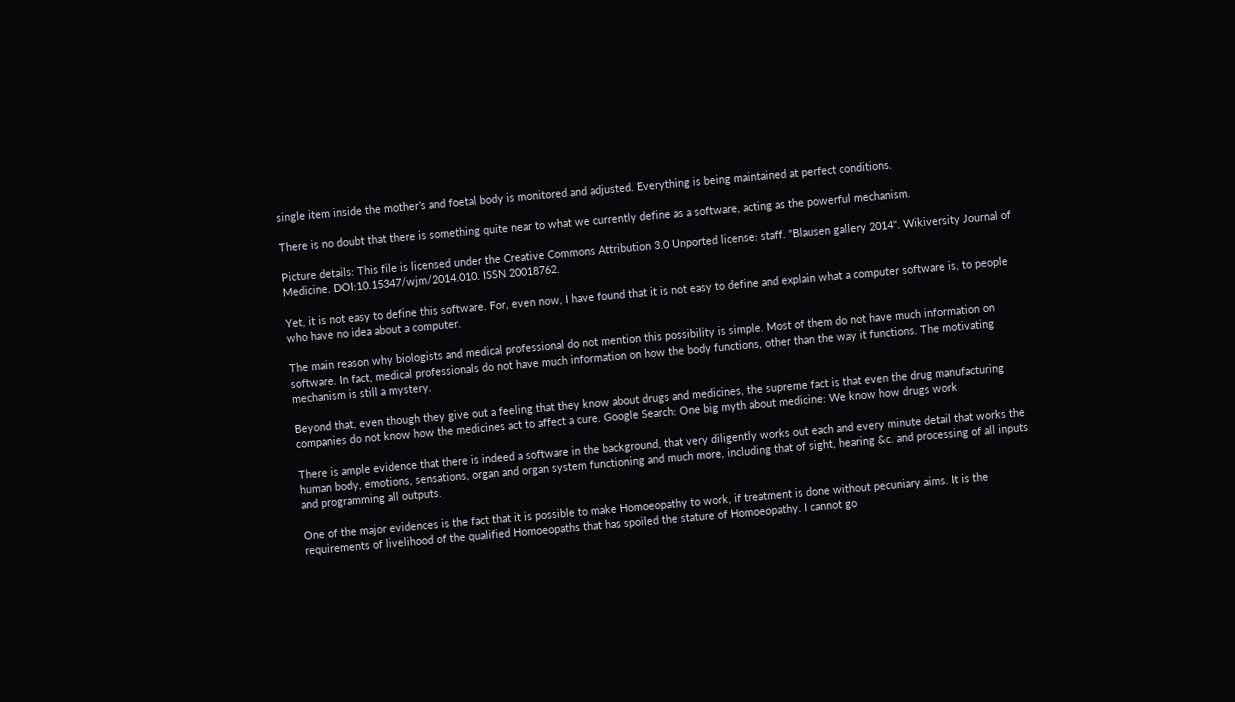single item inside the mother’s and foetal body is monitored and adjusted. Everything is being maintained at perfect conditions.

There is no doubt that there is something quite near to what we currently define as a software, acting as the powerful mechanism.

Picture details: This file is licensed under the Creative Commons Attribution 3.0 Unported license: staff. "Blausen gallery 2014". Wikiversity Journal of Medicine. DOI:10.15347/wjm/2014.010. ISSN 20018762.

Yet, it is not easy to define this software. For, even now, I have found that it is not easy to define and explain what a computer software is, to people who have no idea about a computer.

The main reason why biologists and medical professional do not mention this possibility is simple. Most of them do not have much information on software. In fact, medical professionals do not have much information on how the body functions, other than the way it functions. The motivating mechanism is still a mystery.

Beyond that, even though they give out a feeling that they know about drugs and medicines, the supreme fact is that even the drug manufacturing companies do not know how the medicines act to affect a cure. Google Search: One big myth about medicine: We know how drugs work

There is ample evidence that there is indeed a software in the background, that very diligently works out each and every minute detail that works the human body, emotions, sensations, organ and organ system functioning and much more, including that of sight, hearing &c. and processing of all inputs and programming all outputs.

One of the major evidences is the fact that it is possible to make Homoeopathy to work, if treatment is done without pecuniary aims. It is the requirements of livelihood of the qualified Homoeopaths that has spoiled the stature of Homoeopathy. I cannot go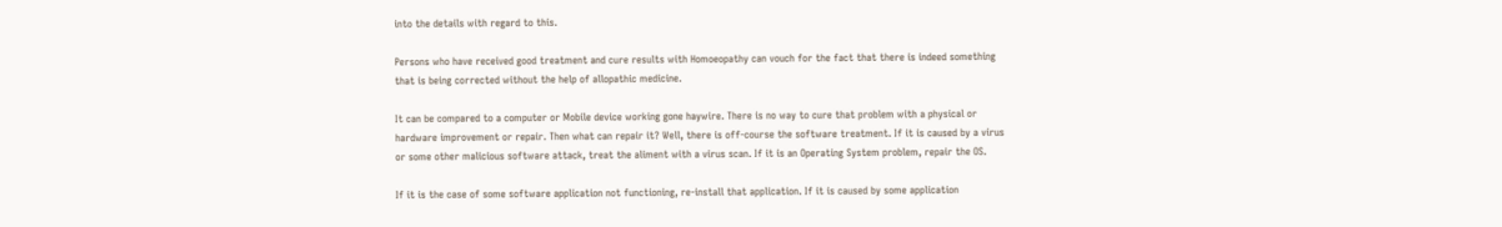into the details with regard to this.

Persons who have received good treatment and cure results with Homoeopathy can vouch for the fact that there is indeed something that is being corrected without the help of allopathic medicine.

It can be compared to a computer or Mobile device working gone haywire. There is no way to cure that problem with a physical or hardware improvement or repair. Then what can repair it? Well, there is off-course the software treatment. If it is caused by a virus or some other malicious software attack, treat the aliment with a virus scan. If it is an Operating System problem, repair the OS.

If it is the case of some software application not functioning, re-install that application. If it is caused by some application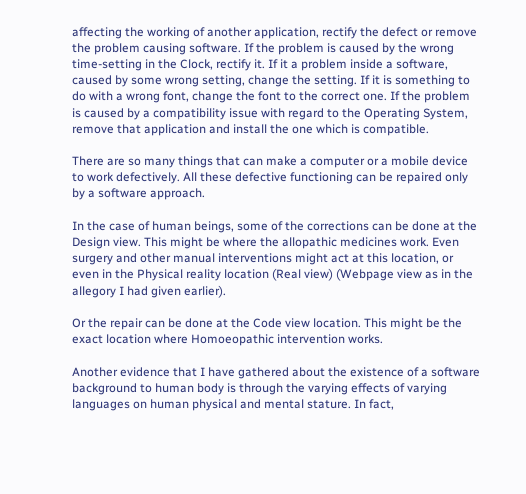affecting the working of another application, rectify the defect or remove the problem causing software. If the problem is caused by the wrong time-setting in the Clock, rectify it. If it a problem inside a software, caused by some wrong setting, change the setting. If it is something to do with a wrong font, change the font to the correct one. If the problem is caused by a compatibility issue with regard to the Operating System, remove that application and install the one which is compatible.

There are so many things that can make a computer or a mobile device to work defectively. All these defective functioning can be repaired only by a software approach.

In the case of human beings, some of the corrections can be done at the Design view. This might be where the allopathic medicines work. Even surgery and other manual interventions might act at this location, or even in the Physical reality location (Real view) (Webpage view as in the allegory I had given earlier).

Or the repair can be done at the Code view location. This might be the exact location where Homoeopathic intervention works.

Another evidence that I have gathered about the existence of a software background to human body is through the varying effects of varying languages on human physical and mental stature. In fact,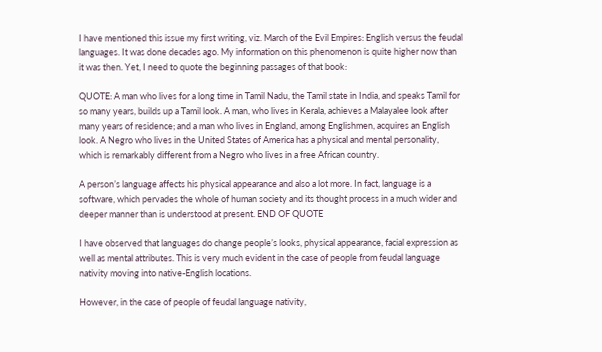I have mentioned this issue my first writing, viz. March of the Evil Empires: English versus the feudal languages. It was done decades ago. My information on this phenomenon is quite higher now than it was then. Yet, I need to quote the beginning passages of that book:

QUOTE: A man who lives for a long time in Tamil Nadu, the Tamil state in India, and speaks Tamil for so many years, builds up a Tamil look. A man, who lives in Kerala, achieves a Malayalee look after many years of residence; and a man who lives in England, among Englishmen, acquires an English look. A Negro who lives in the United States of America has a physical and mental personality, which is remarkably different from a Negro who lives in a free African country.

A person’s language affects his physical appearance and also a lot more. In fact, language is a software, which pervades the whole of human society and its thought process in a much wider and deeper manner than is understood at present. END OF QUOTE

I have observed that languages do change people’s looks, physical appearance, facial expression as well as mental attributes. This is very much evident in the case of people from feudal language nativity moving into native-English locations.

However, in the case of people of feudal language nativity,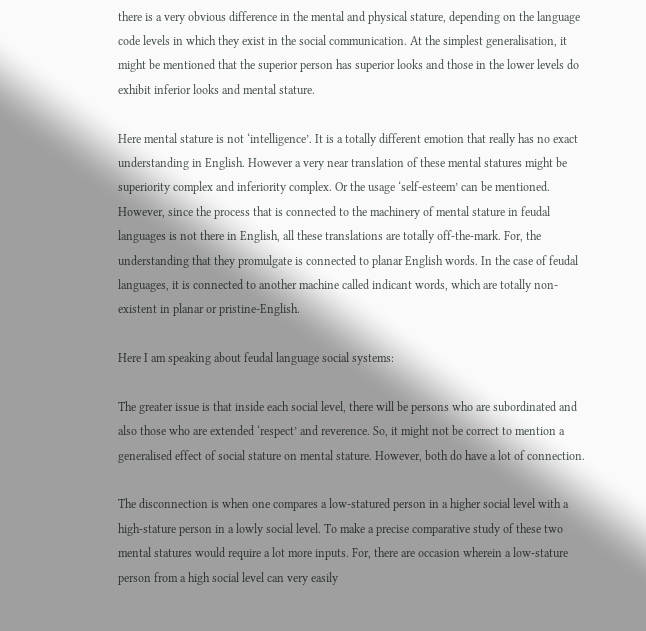there is a very obvious difference in the mental and physical stature, depending on the language code levels in which they exist in the social communication. At the simplest generalisation, it might be mentioned that the superior person has superior looks and those in the lower levels do exhibit inferior looks and mental stature.

Here mental stature is not ‘intelligence’. It is a totally different emotion that really has no exact understanding in English. However a very near translation of these mental statures might be superiority complex and inferiority complex. Or the usage ‘self-esteem’ can be mentioned. However, since the process that is connected to the machinery of mental stature in feudal languages is not there in English, all these translations are totally off-the-mark. For, the understanding that they promulgate is connected to planar English words. In the case of feudal languages, it is connected to another machine called indicant words, which are totally non-existent in planar or pristine-English.

Here I am speaking about feudal language social systems:

The greater issue is that inside each social level, there will be persons who are subordinated and also those who are extended ‘respect’ and reverence. So, it might not be correct to mention a generalised effect of social stature on mental stature. However, both do have a lot of connection.

The disconnection is when one compares a low-statured person in a higher social level with a high-stature person in a lowly social level. To make a precise comparative study of these two mental statures would require a lot more inputs. For, there are occasion wherein a low-stature person from a high social level can very easily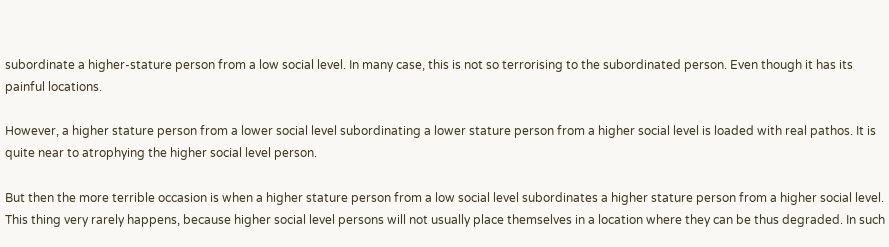subordinate a higher-stature person from a low social level. In many case, this is not so terrorising to the subordinated person. Even though it has its painful locations.

However, a higher stature person from a lower social level subordinating a lower stature person from a higher social level is loaded with real pathos. It is quite near to atrophying the higher social level person.

But then the more terrible occasion is when a higher stature person from a low social level subordinates a higher stature person from a higher social level. This thing very rarely happens, because higher social level persons will not usually place themselves in a location where they can be thus degraded. In such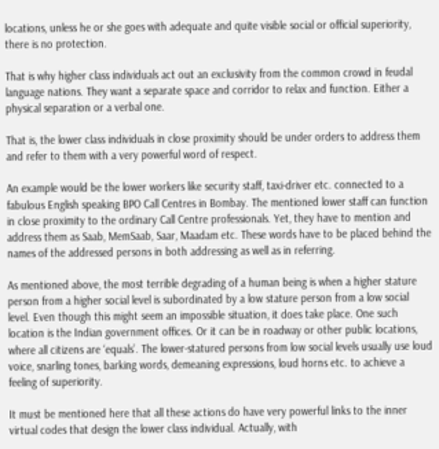locations, unless he or she goes with adequate and quite visible social or official superiority, there is no protection.

That is why higher class individuals act out an exclusivity from the common crowd in feudal language nations. They want a separate space and corridor to relax and function. Either a physical separation or a verbal one.

That is, the lower class individuals in close proximity should be under orders to address them and refer to them with a very powerful word of respect.

An example would be the lower workers like security staff, taxi-driver etc. connected to a fabulous English speaking BPO Call Centres in Bombay. The mentioned lower staff can function in close proximity to the ordinary Call Centre professionals. Yet, they have to mention and address them as Saab, MemSaab, Saar, Maadam etc. These words have to be placed behind the names of the addressed persons in both addressing as well as in referring.

As mentioned above, the most terrible degrading of a human being is when a higher stature person from a higher social level is subordinated by a low stature person from a low social level. Even though this might seem an impossible situation, it does take place. One such location is the Indian government offices. Or it can be in roadway or other public locations, where all citizens are ‘equals’. The lower-statured persons from low social levels usually use loud voice, snarling tones, barking words, demeaning expressions, loud horns etc. to achieve a feeling of superiority.

It must be mentioned here that all these actions do have very powerful links to the inner virtual codes that design the lower class individual. Actually, with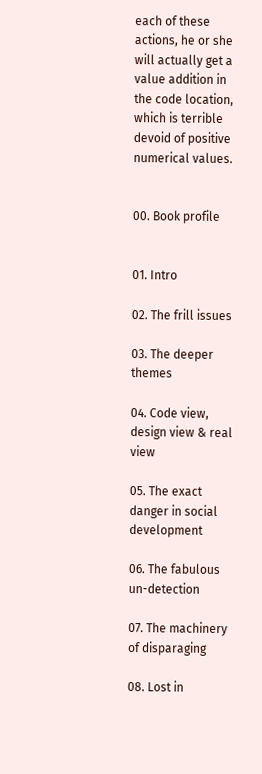each of these actions, he or she will actually get a value addition in the code location, which is terrible devoid of positive numerical values.


00. Book profile


01. Intro

02. The frill issues

03. The deeper themes

04. Code view, design view & real view

05. The exact danger in social development

06. The fabulous un-detection

07. The machinery of disparaging

08. Lost in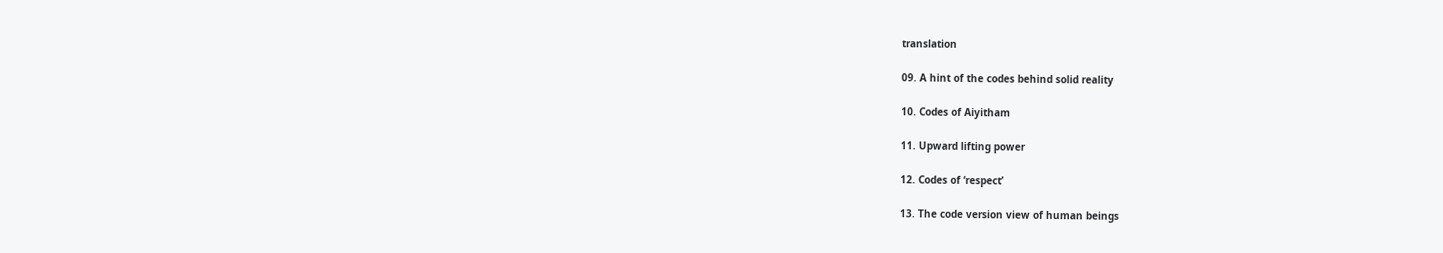translation

09. A hint of the codes behind solid reality

10. Codes of Aiyitham

11. Upward lifting power

12. Codes of ‘respect’

13. The code version view of human beings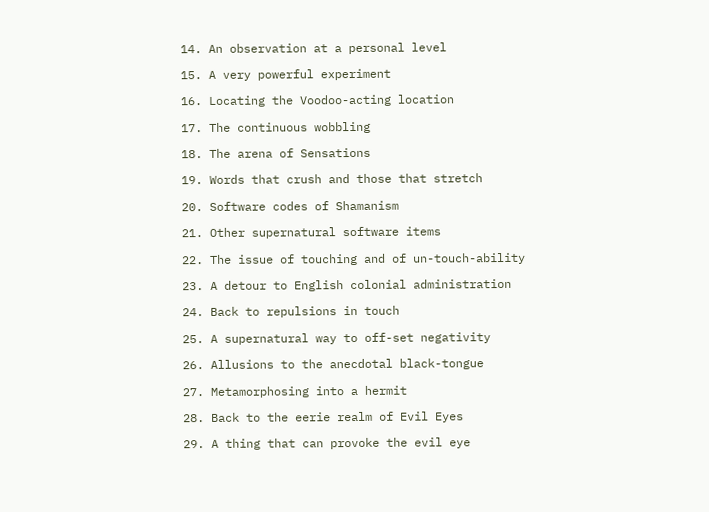14. An observation at a personal level

15. A very powerful experiment

16. Locating the Voodoo-acting location

17. The continuous wobbling

18. The arena of Sensations

19. Words that crush and those that stretch

20. Software codes of Shamanism

21. Other supernatural software items

22. The issue of touching and of un-touch-ability

23. A detour to English colonial administration

24. Back to repulsions in touch

25. A supernatural way to off-set negativity

26. Allusions to the anecdotal black-tongue

27. Metamorphosing into a hermit

28. Back to the eerie realm of Evil Eyes

29. A thing that can provoke the evil eye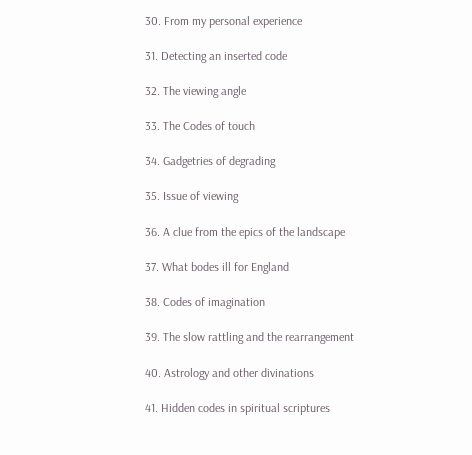30. From my personal experience

31. Detecting an inserted code

32. The viewing angle

33. The Codes of touch

34. Gadgetries of degrading

35. Issue of viewing

36. A clue from the epics of the landscape

37. What bodes ill for England

38. Codes of imagination

39. The slow rattling and the rearrangement

40. Astrology and other divinations

41. Hidden codes in spiritual scriptures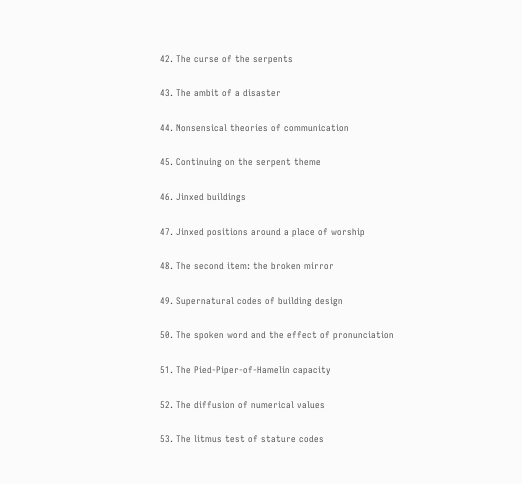42. The curse of the serpents

43. The ambit of a disaster

44. Nonsensical theories of communication

45. Continuing on the serpent theme

46. Jinxed buildings

47. Jinxed positions around a place of worship

48. The second item: the broken mirror

49. Supernatural codes of building design

50. The spoken word and the effect of pronunciation

51. The Pied-Piper-of-Hamelin capacity

52. The diffusion of numerical values

53. The litmus test of stature codes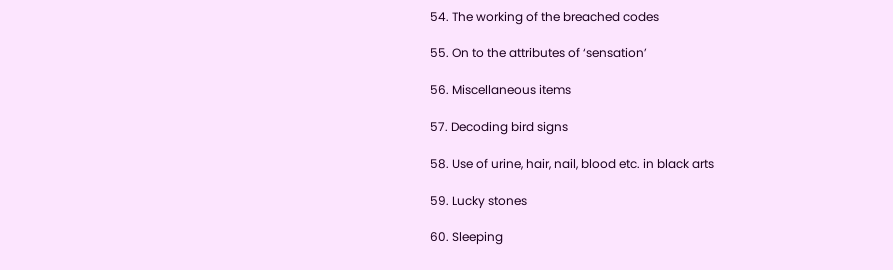54. The working of the breached codes

55. On to the attributes of ‘sensation’

56. Miscellaneous items

57. Decoding bird signs

58. Use of urine, hair, nail, blood etc. in black arts

59. Lucky stones

60. Sleeping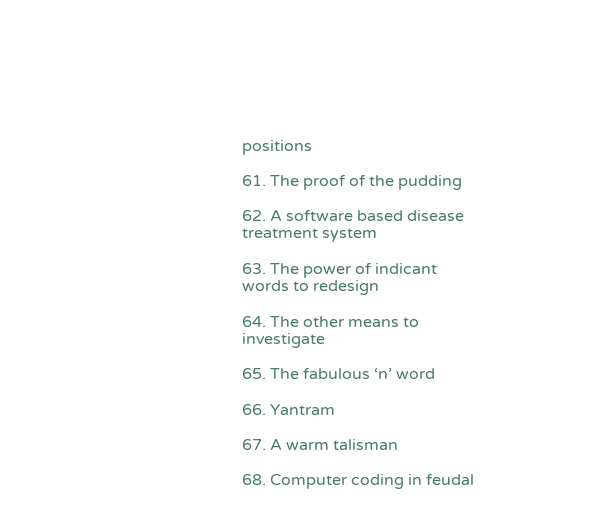positions

61. The proof of the pudding

62. A software based disease treatment system

63. The power of indicant words to redesign

64. The other means to investigate

65. The fabulous ‘n’ word

66. Yantram

67. A warm talisman

68. Computer coding in feudal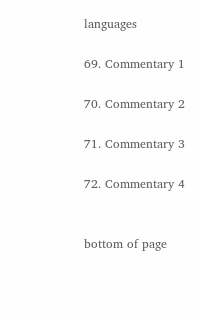languages

69. Commentary 1

70. Commentary 2

71. Commentary 3

72. Commentary 4


bottom of page